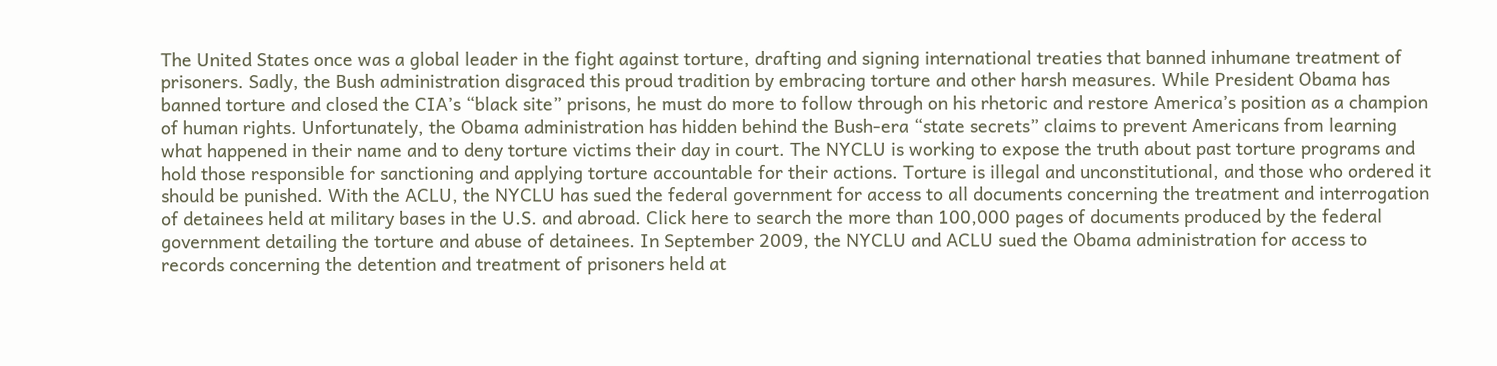The United States once was a global leader in the fight against torture, drafting and signing international treaties that banned inhumane treatment of prisoners. Sadly, the Bush administration disgraced this proud tradition by embracing torture and other harsh measures. While President Obama has banned torture and closed the CIA’s “black site” prisons, he must do more to follow through on his rhetoric and restore America’s position as a champion of human rights. Unfortunately, the Obama administration has hidden behind the Bush-era “state secrets” claims to prevent Americans from learning what happened in their name and to deny torture victims their day in court. The NYCLU is working to expose the truth about past torture programs and hold those responsible for sanctioning and applying torture accountable for their actions. Torture is illegal and unconstitutional, and those who ordered it should be punished. With the ACLU, the NYCLU has sued the federal government for access to all documents concerning the treatment and interrogation of detainees held at military bases in the U.S. and abroad. Click here to search the more than 100,000 pages of documents produced by the federal government detailing the torture and abuse of detainees. In September 2009, the NYCLU and ACLU sued the Obama administration for access to records concerning the detention and treatment of prisoners held at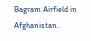Bagram Airfield in Afghanistan.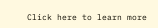Click here to learn more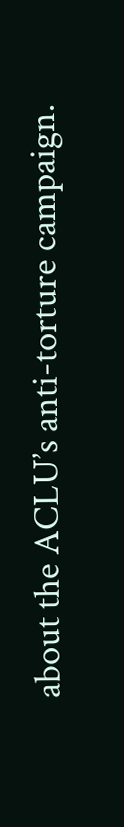about the ACLU’s anti-torture campaign.